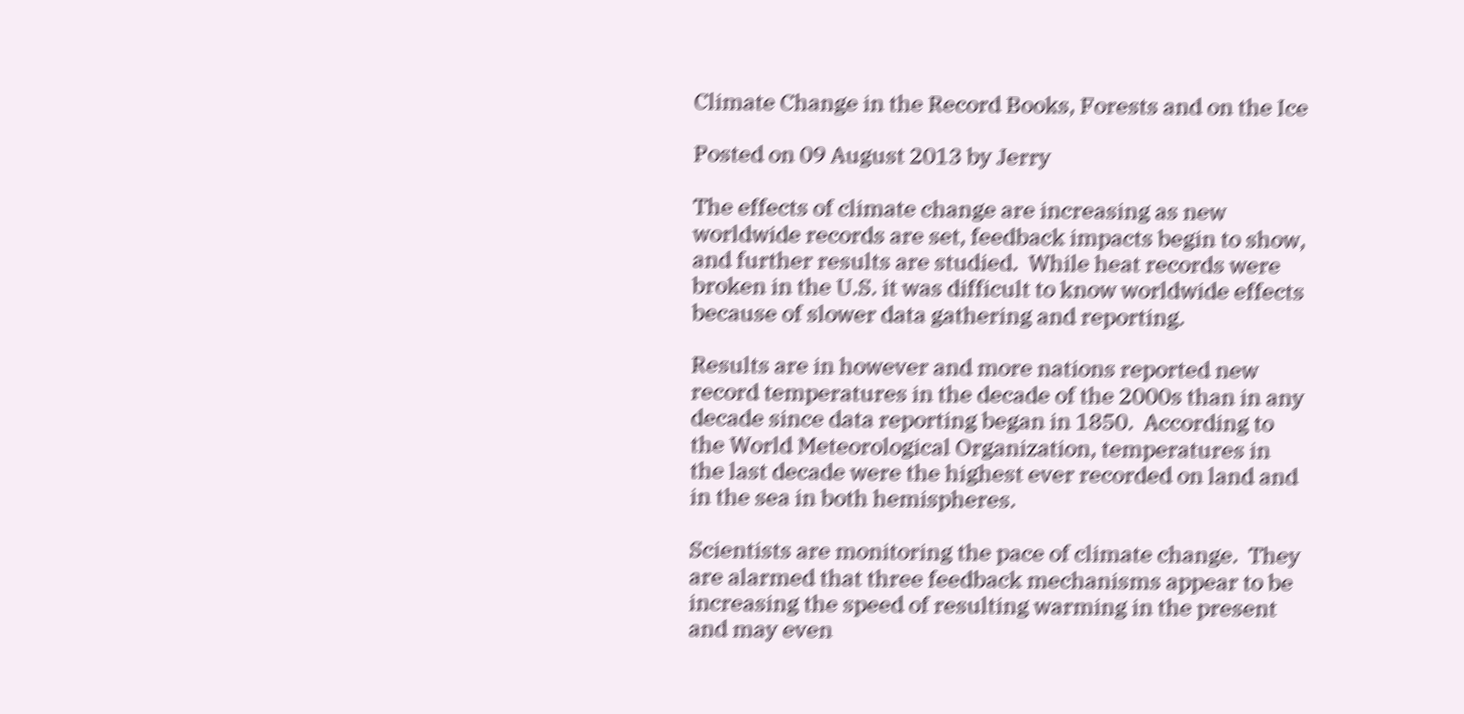Climate Change in the Record Books, Forests and on the Ice

Posted on 09 August 2013 by Jerry

The effects of climate change are increasing as new worldwide records are set, feedback impacts begin to show, and further results are studied.  While heat records were broken in the U.S. it was difficult to know worldwide effects because of slower data gathering and reporting.

Results are in however and more nations reported new record temperatures in the decade of the 2000s than in any decade since data reporting began in 1850.  According to the World Meteorological Organization, temperatures in the last decade were the highest ever recorded on land and in the sea in both hemispheres.

Scientists are monitoring the pace of climate change.  They are alarmed that three feedback mechanisms appear to be increasing the speed of resulting warming in the present and may even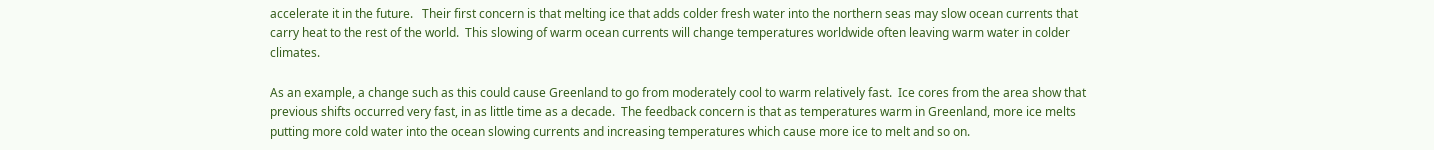accelerate it in the future.   Their first concern is that melting ice that adds colder fresh water into the northern seas may slow ocean currents that carry heat to the rest of the world.  This slowing of warm ocean currents will change temperatures worldwide often leaving warm water in colder climates.

As an example, a change such as this could cause Greenland to go from moderately cool to warm relatively fast.  Ice cores from the area show that previous shifts occurred very fast, in as little time as a decade.  The feedback concern is that as temperatures warm in Greenland, more ice melts putting more cold water into the ocean slowing currents and increasing temperatures which cause more ice to melt and so on.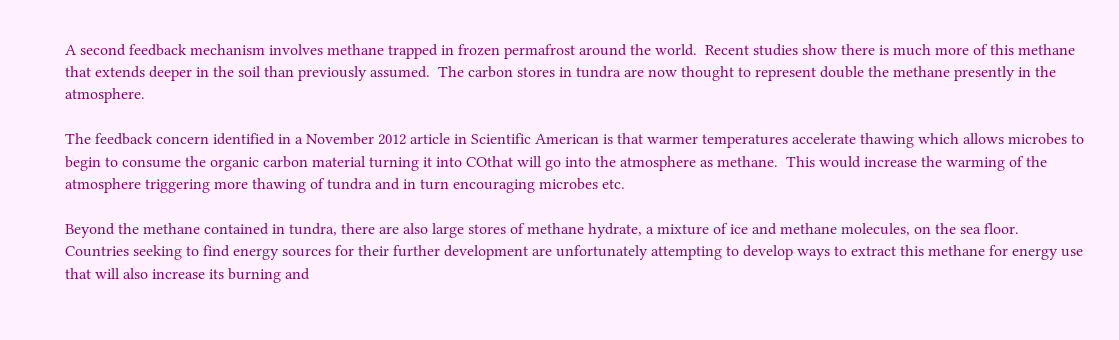A second feedback mechanism involves methane trapped in frozen permafrost around the world.  Recent studies show there is much more of this methane that extends deeper in the soil than previously assumed.  The carbon stores in tundra are now thought to represent double the methane presently in the atmosphere.

The feedback concern identified in a November 2012 article in Scientific American is that warmer temperatures accelerate thawing which allows microbes to begin to consume the organic carbon material turning it into COthat will go into the atmosphere as methane.  This would increase the warming of the atmosphere triggering more thawing of tundra and in turn encouraging microbes etc.

Beyond the methane contained in tundra, there are also large stores of methane hydrate, a mixture of ice and methane molecules, on the sea floor.  Countries seeking to find energy sources for their further development are unfortunately attempting to develop ways to extract this methane for energy use that will also increase its burning and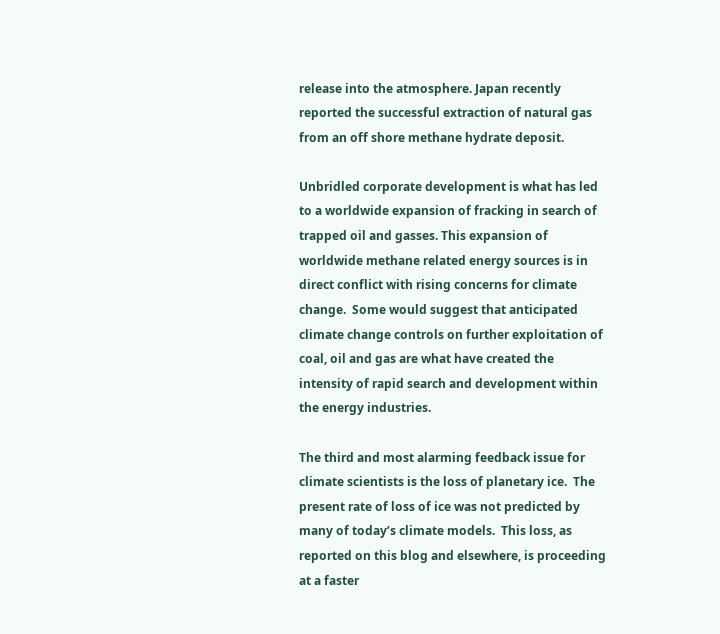release into the atmosphere. Japan recently reported the successful extraction of natural gas from an off shore methane hydrate deposit.

Unbridled corporate development is what has led to a worldwide expansion of fracking in search of trapped oil and gasses. This expansion of worldwide methane related energy sources is in direct conflict with rising concerns for climate change.  Some would suggest that anticipated climate change controls on further exploitation of coal, oil and gas are what have created the intensity of rapid search and development within the energy industries.

The third and most alarming feedback issue for climate scientists is the loss of planetary ice.  The present rate of loss of ice was not predicted by many of today’s climate models.  This loss, as reported on this blog and elsewhere, is proceeding at a faster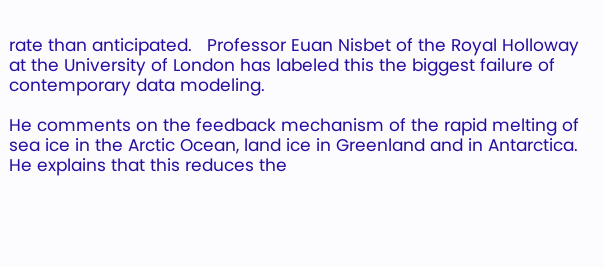rate than anticipated.   Professor Euan Nisbet of the Royal Holloway at the University of London has labeled this the biggest failure of contemporary data modeling.

He comments on the feedback mechanism of the rapid melting of sea ice in the Arctic Ocean, land ice in Greenland and in Antarctica.  He explains that this reduces the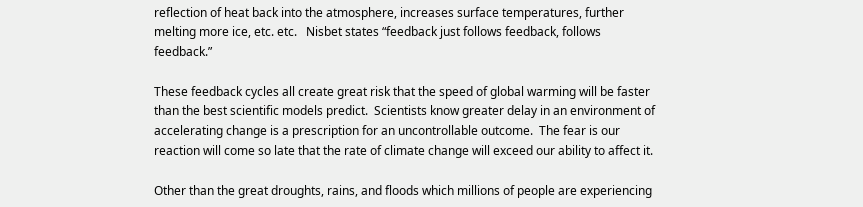reflection of heat back into the atmosphere, increases surface temperatures, further melting more ice, etc. etc.   Nisbet states “feedback just follows feedback, follows feedback.”

These feedback cycles all create great risk that the speed of global warming will be faster than the best scientific models predict.  Scientists know greater delay in an environment of accelerating change is a prescription for an uncontrollable outcome.  The fear is our reaction will come so late that the rate of climate change will exceed our ability to affect it.

Other than the great droughts, rains, and floods which millions of people are experiencing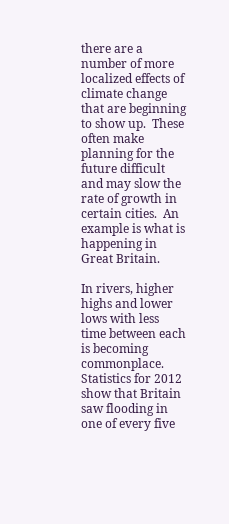there are a number of more localized effects of climate change that are beginning to show up.  These often make planning for the future difficult and may slow the rate of growth in certain cities.  An example is what is happening in Great Britain.

In rivers, higher highs and lower lows with less time between each is becoming commonplace.  Statistics for 2012 show that Britain saw flooding in one of every five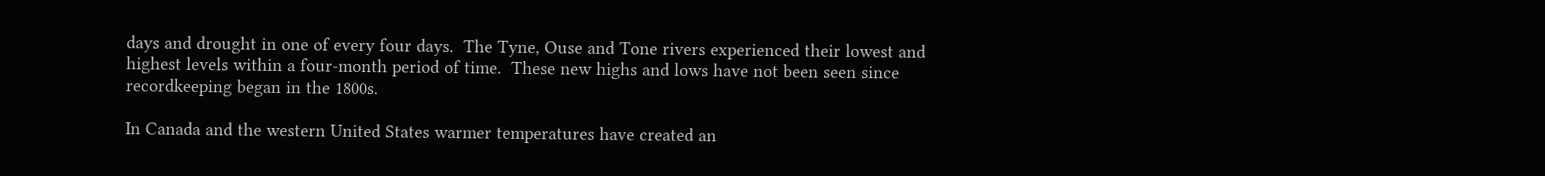days and drought in one of every four days.  The Tyne, Ouse and Tone rivers experienced their lowest and highest levels within a four-month period of time.  These new highs and lows have not been seen since recordkeeping began in the 1800s.

In Canada and the western United States warmer temperatures have created an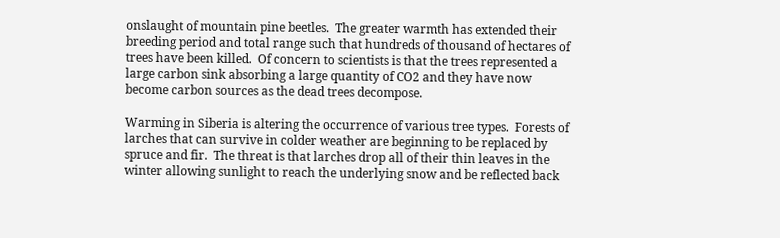onslaught of mountain pine beetles.  The greater warmth has extended their breeding period and total range such that hundreds of thousand of hectares of trees have been killed.  Of concern to scientists is that the trees represented a large carbon sink absorbing a large quantity of CO2 and they have now become carbon sources as the dead trees decompose.

Warming in Siberia is altering the occurrence of various tree types.  Forests of larches that can survive in colder weather are beginning to be replaced by spruce and fir.  The threat is that larches drop all of their thin leaves in the winter allowing sunlight to reach the underlying snow and be reflected back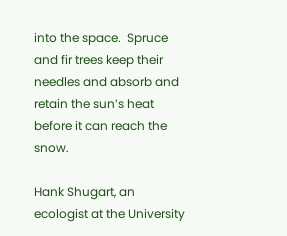into the space.  Spruce and fir trees keep their needles and absorb and retain the sun’s heat before it can reach the snow.

Hank Shugart, an ecologist at the University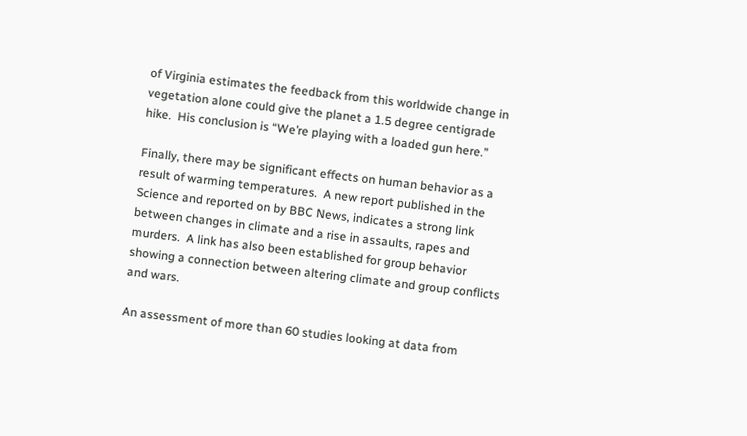of Virginia estimates the feedback from this worldwide change in vegetation alone could give the planet a 1.5 degree centigrade hike.  His conclusion is “We’re playing with a loaded gun here.”

Finally, there may be significant effects on human behavior as a result of warming temperatures.  A new report published in the Science and reported on by BBC News, indicates a strong link between changes in climate and a rise in assaults, rapes and murders.  A link has also been established for group behavior showing a connection between altering climate and group conflicts and wars.

An assessment of more than 60 studies looking at data from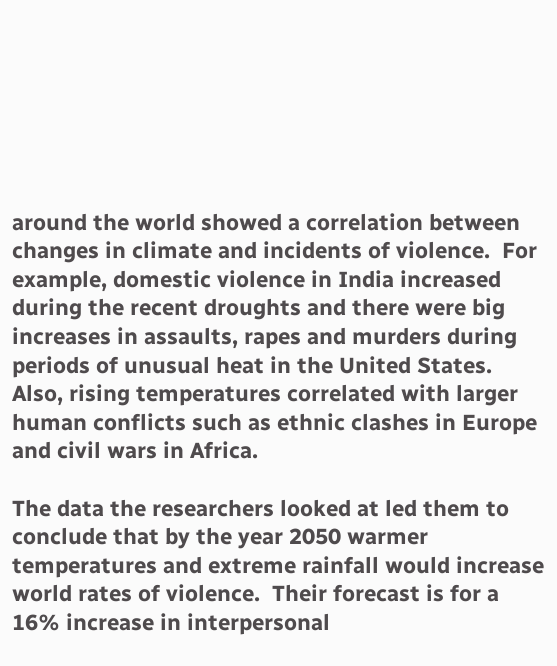around the world showed a correlation between changes in climate and incidents of violence.  For example, domestic violence in India increased during the recent droughts and there were big increases in assaults, rapes and murders during periods of unusual heat in the United States.  Also, rising temperatures correlated with larger human conflicts such as ethnic clashes in Europe and civil wars in Africa.

The data the researchers looked at led them to conclude that by the year 2050 warmer temperatures and extreme rainfall would increase world rates of violence.  Their forecast is for a 16% increase in interpersonal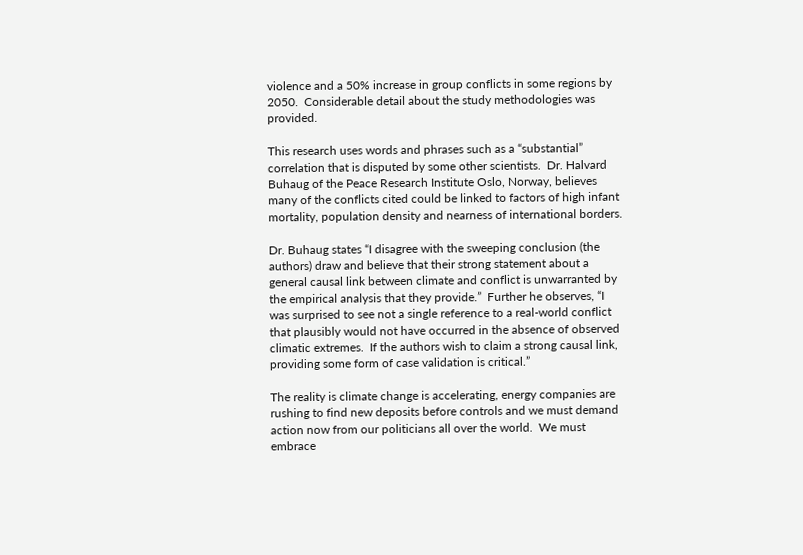violence and a 50% increase in group conflicts in some regions by 2050.  Considerable detail about the study methodologies was provided.

This research uses words and phrases such as a “substantial” correlation that is disputed by some other scientists.  Dr. Halvard Buhaug of the Peace Research Institute Oslo, Norway, believes many of the conflicts cited could be linked to factors of high infant mortality, population density and nearness of international borders.

Dr. Buhaug states “I disagree with the sweeping conclusion (the authors) draw and believe that their strong statement about a general causal link between climate and conflict is unwarranted by the empirical analysis that they provide.”  Further he observes, “I was surprised to see not a single reference to a real-world conflict that plausibly would not have occurred in the absence of observed climatic extremes.  If the authors wish to claim a strong causal link, providing some form of case validation is critical.”

The reality is climate change is accelerating, energy companies are rushing to find new deposits before controls and we must demand action now from our politicians all over the world.  We must embrace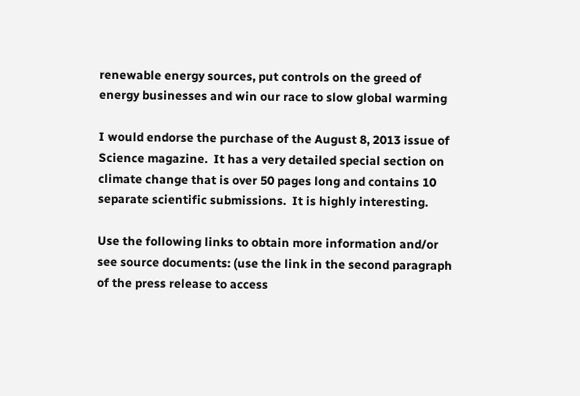renewable energy sources, put controls on the greed of energy businesses and win our race to slow global warming

I would endorse the purchase of the August 8, 2013 issue of Science magazine.  It has a very detailed special section on climate change that is over 50 pages long and contains 10 separate scientific submissions.  It is highly interesting.

Use the following links to obtain more information and/or see source documents: (use the link in the second paragraph of the press release to access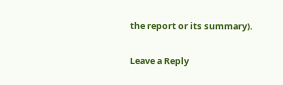the report or its summary).


Leave a Reply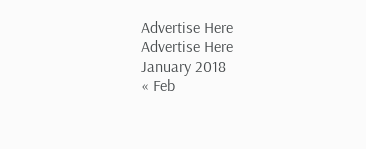Advertise Here
Advertise Here
January 2018
« Feb